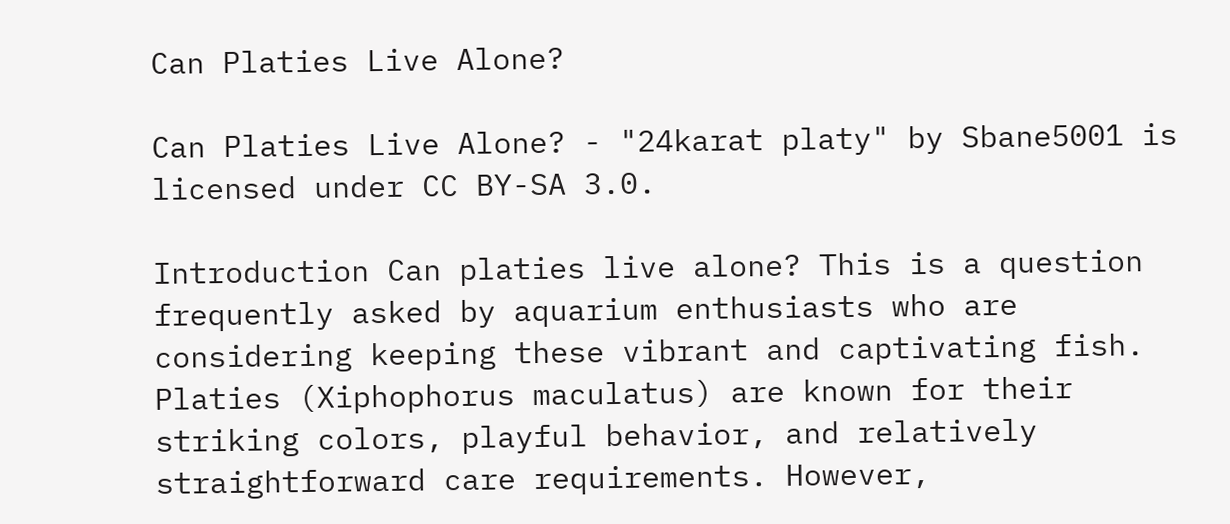Can Platies Live Alone?

Can Platies Live Alone? - "24karat platy" by Sbane5001 is licensed under CC BY-SA 3.0.

Introduction Can platies live alone? This is a question frequently asked by aquarium enthusiasts who are considering keeping these vibrant and captivating fish. Platies (Xiphophorus maculatus) are known for their striking colors, playful behavior, and relatively straightforward care requirements. However,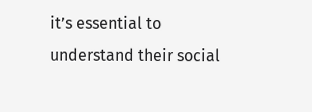it’s essential to understand their social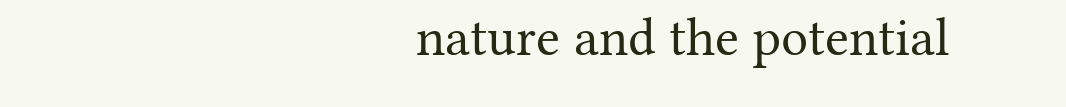nature and the potential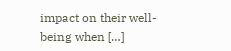impact on their well-being when […]